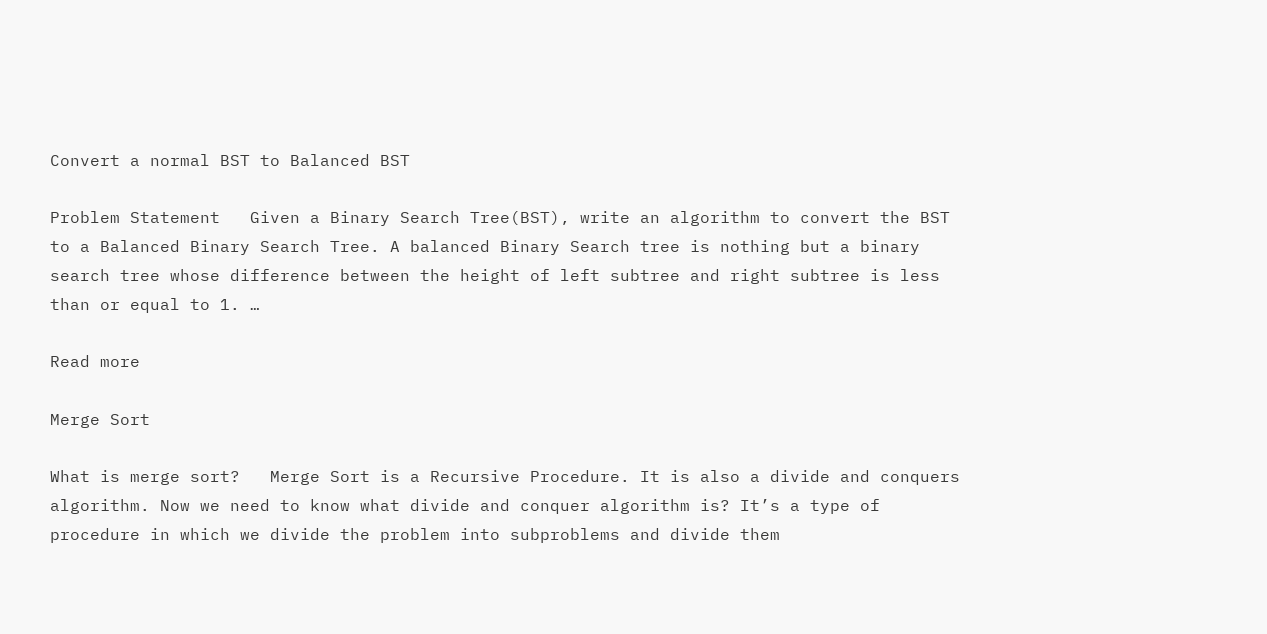Convert a normal BST to Balanced BST

Problem Statement   Given a Binary Search Tree(BST), write an algorithm to convert the BST to a Balanced Binary Search Tree. A balanced Binary Search tree is nothing but a binary search tree whose difference between the height of left subtree and right subtree is less than or equal to 1. …

Read more

Merge Sort

What is merge sort?   Merge Sort is a Recursive Procedure. It is also a divide and conquers algorithm. Now we need to know what divide and conquer algorithm is? It’s a type of procedure in which we divide the problem into subproblems and divide them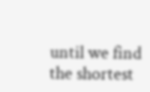until we find the shortest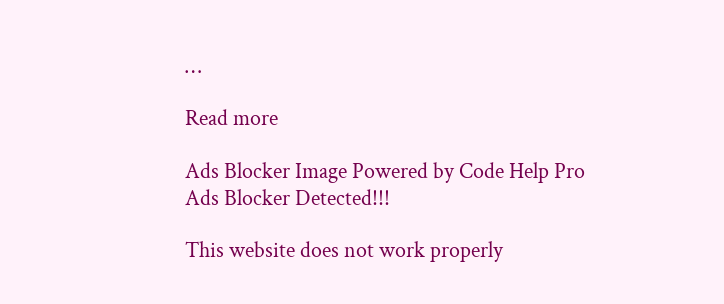…

Read more

Ads Blocker Image Powered by Code Help Pro
Ads Blocker Detected!!!

This website does not work properly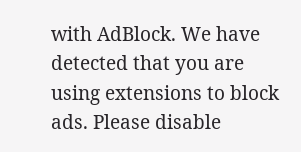with AdBlock. We have detected that you are using extensions to block ads. Please disable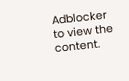Adblocker to view the content.